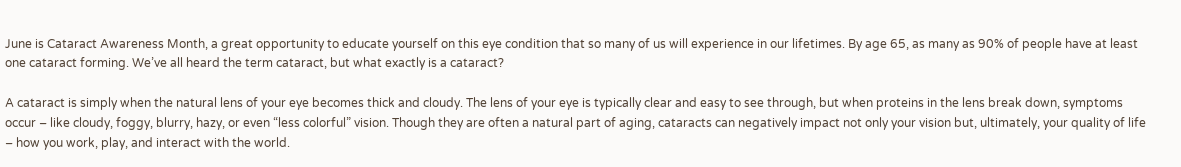June is Cataract Awareness Month, a great opportunity to educate yourself on this eye condition that so many of us will experience in our lifetimes. By age 65, as many as 90% of people have at least one cataract forming. We’ve all heard the term cataract, but what exactly is a cataract?

A cataract is simply when the natural lens of your eye becomes thick and cloudy. The lens of your eye is typically clear and easy to see through, but when proteins in the lens break down, symptoms occur – like cloudy, foggy, blurry, hazy, or even “less colorful” vision. Though they are often a natural part of aging, cataracts can negatively impact not only your vision but, ultimately, your quality of life – how you work, play, and interact with the world.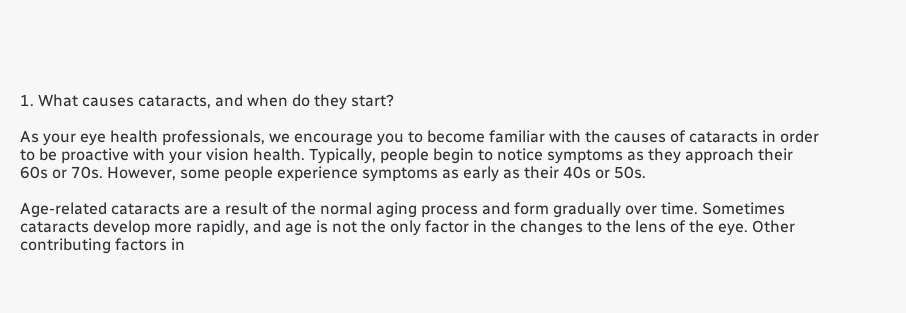1. What causes cataracts, and when do they start?

As your eye health professionals, we encourage you to become familiar with the causes of cataracts in order to be proactive with your vision health. Typically, people begin to notice symptoms as they approach their 60s or 70s. However, some people experience symptoms as early as their 40s or 50s.

Age-related cataracts are a result of the normal aging process and form gradually over time. Sometimes cataracts develop more rapidly, and age is not the only factor in the changes to the lens of the eye. Other contributing factors in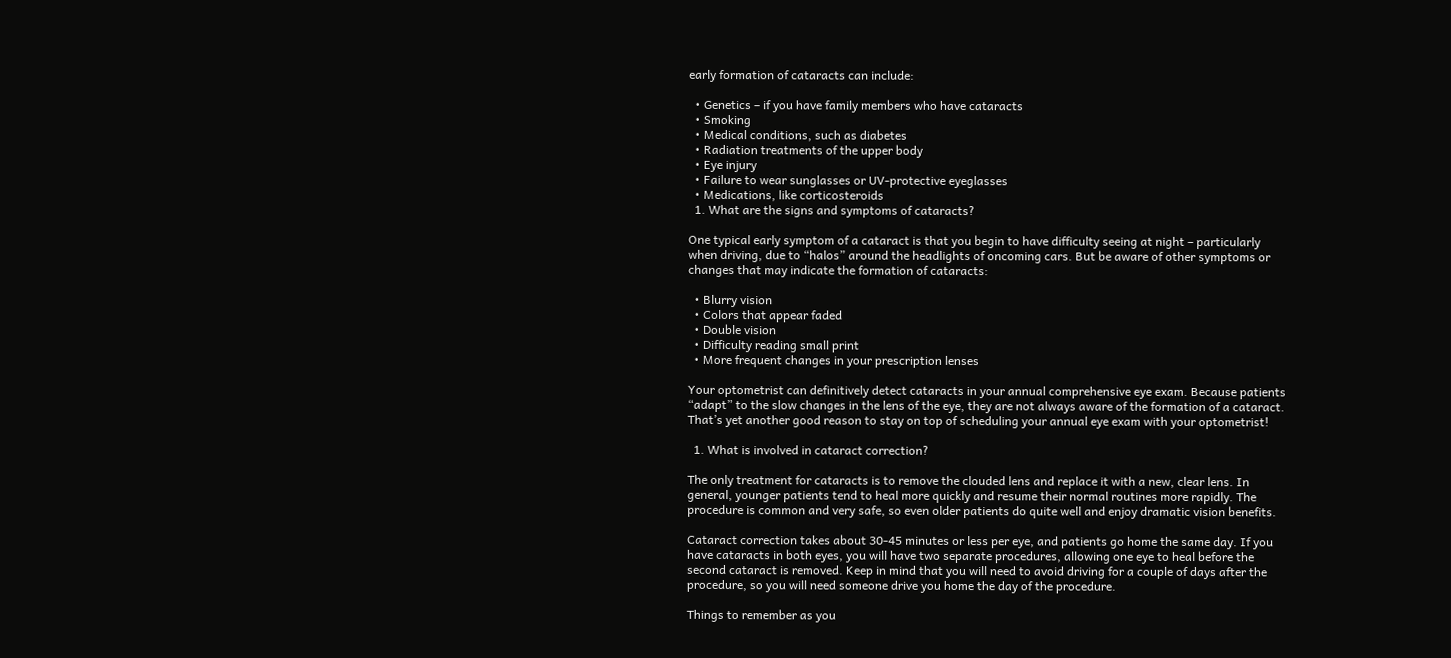early formation of cataracts can include:

  • Genetics – if you have family members who have cataracts
  • Smoking
  • Medical conditions, such as diabetes
  • Radiation treatments of the upper body
  • Eye injury
  • Failure to wear sunglasses or UV-protective eyeglasses
  • Medications, like corticosteroids
  1. What are the signs and symptoms of cataracts?

One typical early symptom of a cataract is that you begin to have difficulty seeing at night – particularly when driving, due to “halos” around the headlights of oncoming cars. But be aware of other symptoms or changes that may indicate the formation of cataracts:

  • Blurry vision
  • Colors that appear faded
  • Double vision
  • Difficulty reading small print
  • More frequent changes in your prescription lenses

Your optometrist can definitively detect cataracts in your annual comprehensive eye exam. Because patients “adapt” to the slow changes in the lens of the eye, they are not always aware of the formation of a cataract. That’s yet another good reason to stay on top of scheduling your annual eye exam with your optometrist!

  1. What is involved in cataract correction?

The only treatment for cataracts is to remove the clouded lens and replace it with a new, clear lens. In general, younger patients tend to heal more quickly and resume their normal routines more rapidly. The procedure is common and very safe, so even older patients do quite well and enjoy dramatic vision benefits.

Cataract correction takes about 30-45 minutes or less per eye, and patients go home the same day. If you have cataracts in both eyes, you will have two separate procedures, allowing one eye to heal before the second cataract is removed. Keep in mind that you will need to avoid driving for a couple of days after the procedure, so you will need someone drive you home the day of the procedure.

Things to remember as you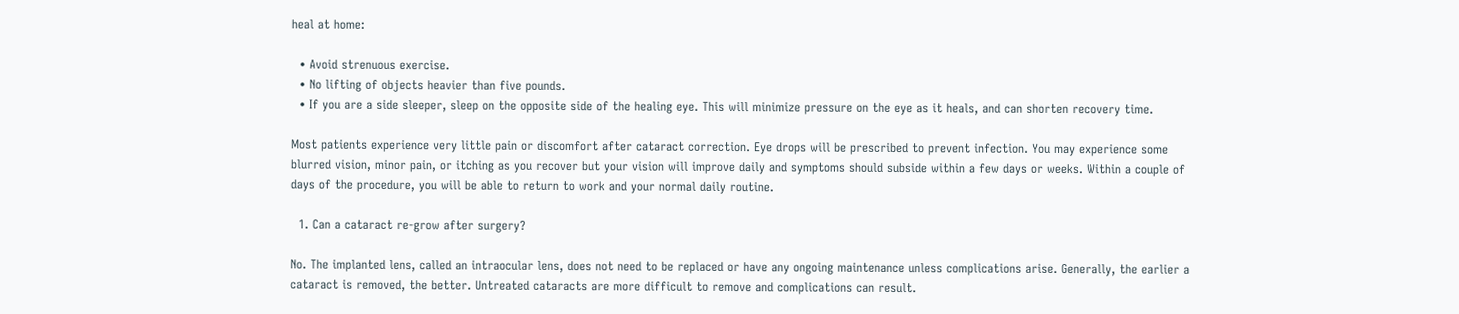heal at home:

  • Avoid strenuous exercise.
  • No lifting of objects heavier than five pounds.
  • If you are a side sleeper, sleep on the opposite side of the healing eye. This will minimize pressure on the eye as it heals, and can shorten recovery time.

Most patients experience very little pain or discomfort after cataract correction. Eye drops will be prescribed to prevent infection. You may experience some blurred vision, minor pain, or itching as you recover but your vision will improve daily and symptoms should subside within a few days or weeks. Within a couple of days of the procedure, you will be able to return to work and your normal daily routine.

  1. Can a cataract re-grow after surgery?

No. The implanted lens, called an intraocular lens, does not need to be replaced or have any ongoing maintenance unless complications arise. Generally, the earlier a cataract is removed, the better. Untreated cataracts are more difficult to remove and complications can result.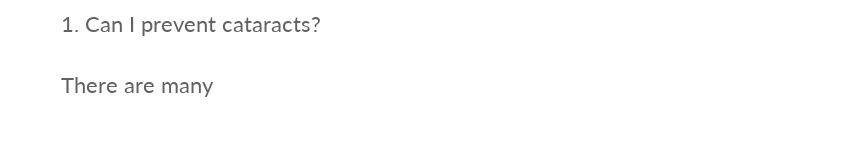1. Can I prevent cataracts?

There are many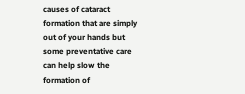causes of cataract formation that are simply out of your hands but some preventative care can help slow the formation of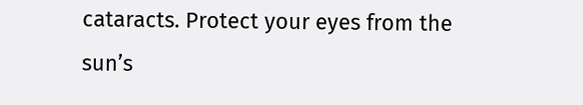cataracts. Protect your eyes from the sun’s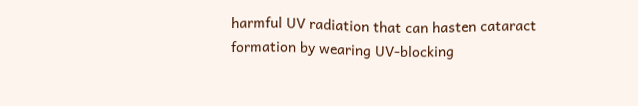harmful UV radiation that can hasten cataract formation by wearing UV-blocking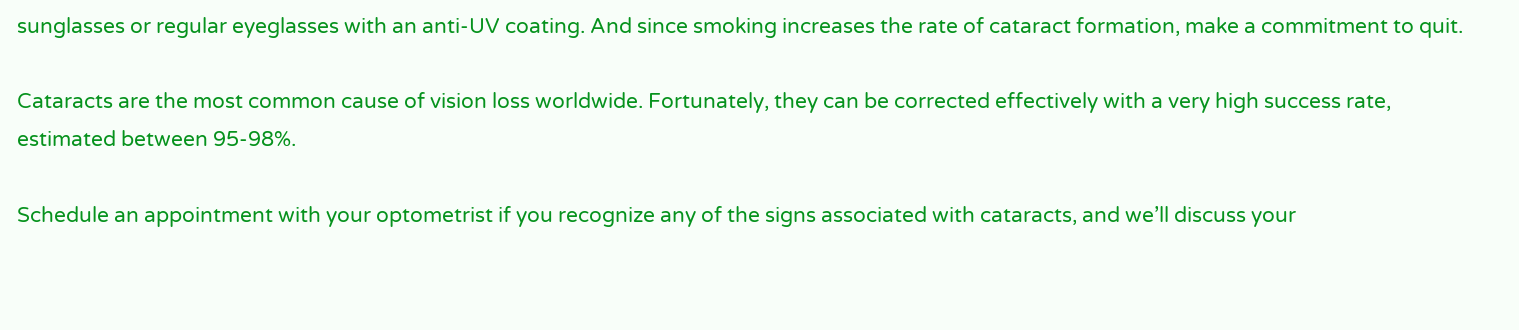sunglasses or regular eyeglasses with an anti-UV coating. And since smoking increases the rate of cataract formation, make a commitment to quit.

Cataracts are the most common cause of vision loss worldwide. Fortunately, they can be corrected effectively with a very high success rate, estimated between 95-98%.

Schedule an appointment with your optometrist if you recognize any of the signs associated with cataracts, and we’ll discuss your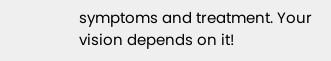symptoms and treatment. Your vision depends on it!